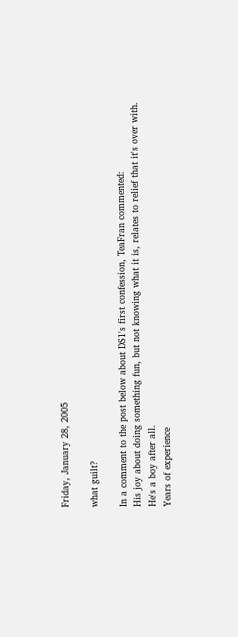Friday, January 28, 2005

what guilt?

In a comment to the post below about DS1's first confession, TeaFran commented:
His joy about doing something fun, but not knowing what it is, relates to relief that it's over with. He's a boy after all.
Years of experience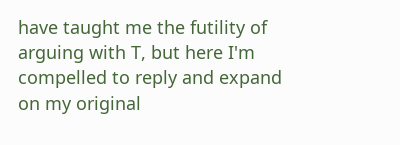have taught me the futility of arguing with T, but here I'm compelled to reply and expand on my original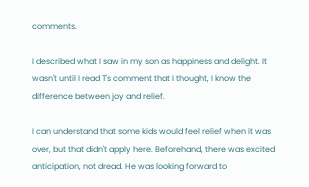comments.

I described what I saw in my son as happiness and delight. It wasn't until I read T's comment that I thought, I know the difference between joy and relief.

I can understand that some kids would feel relief when it was over, but that didn't apply here. Beforehand, there was excited anticipation, not dread. He was looking forward to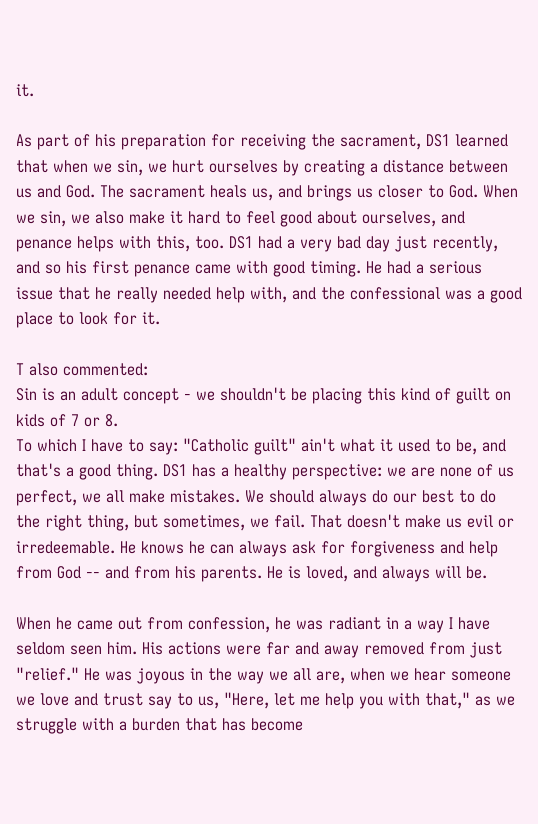it.

As part of his preparation for receiving the sacrament, DS1 learned that when we sin, we hurt ourselves by creating a distance between us and God. The sacrament heals us, and brings us closer to God. When we sin, we also make it hard to feel good about ourselves, and penance helps with this, too. DS1 had a very bad day just recently, and so his first penance came with good timing. He had a serious issue that he really needed help with, and the confessional was a good place to look for it.

T also commented:
Sin is an adult concept - we shouldn't be placing this kind of guilt on kids of 7 or 8.
To which I have to say: "Catholic guilt" ain't what it used to be, and that's a good thing. DS1 has a healthy perspective: we are none of us perfect, we all make mistakes. We should always do our best to do the right thing, but sometimes, we fail. That doesn't make us evil or irredeemable. He knows he can always ask for forgiveness and help from God -- and from his parents. He is loved, and always will be.

When he came out from confession, he was radiant in a way I have seldom seen him. His actions were far and away removed from just "relief." He was joyous in the way we all are, when we hear someone we love and trust say to us, "Here, let me help you with that," as we struggle with a burden that has become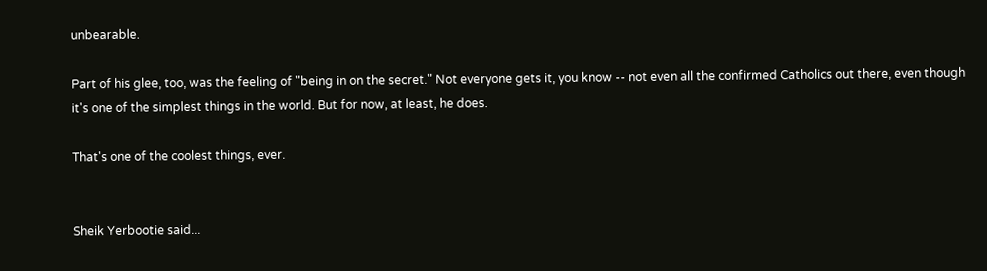unbearable.

Part of his glee, too, was the feeling of "being in on the secret." Not everyone gets it, you know -- not even all the confirmed Catholics out there, even though it's one of the simplest things in the world. But for now, at least, he does.

That's one of the coolest things, ever.


Sheik Yerbootie said...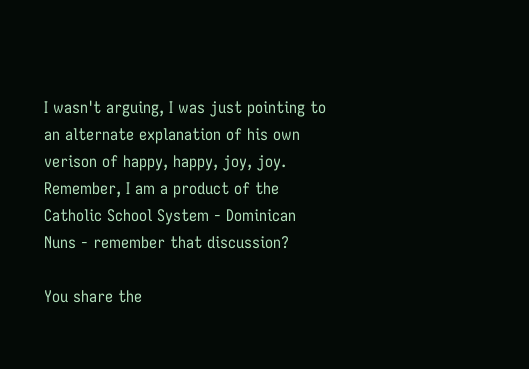I wasn't arguing, I was just pointing to an alternate explanation of his own verison of happy, happy, joy, joy. Remember, I am a product of the Catholic School System - Dominican Nuns - remember that discussion?

You share the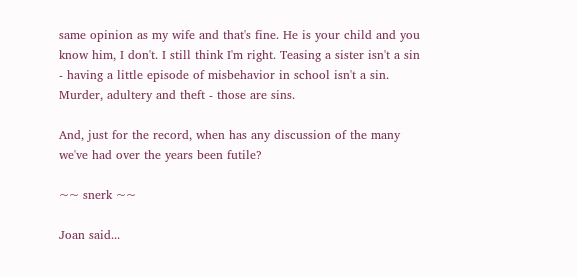same opinion as my wife and that's fine. He is your child and you know him, I don't. I still think I'm right. Teasing a sister isn't a sin - having a little episode of misbehavior in school isn't a sin. Murder, adultery and theft - those are sins.

And, just for the record, when has any discussion of the many we've had over the years been futile?

~~ snerk ~~

Joan said...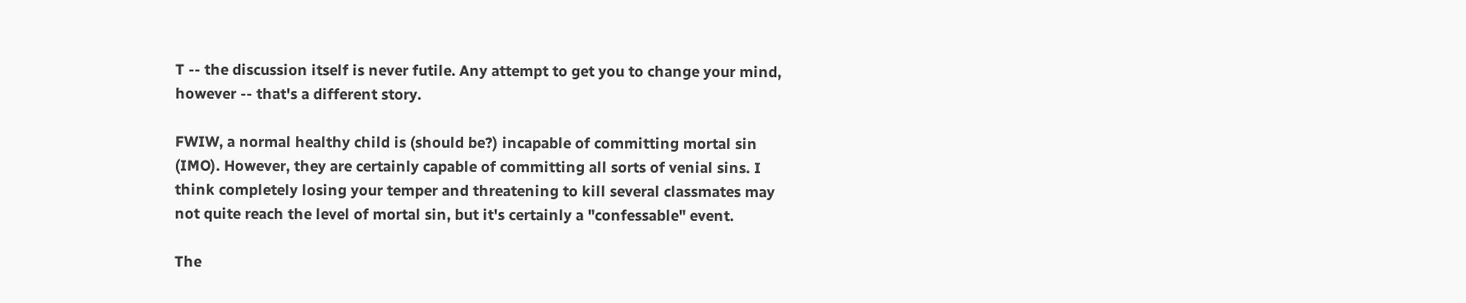T -- the discussion itself is never futile. Any attempt to get you to change your mind, however -- that's a different story.

FWIW, a normal healthy child is (should be?) incapable of committing mortal sin (IMO). However, they are certainly capable of committing all sorts of venial sins. I think completely losing your temper and threatening to kill several classmates may not quite reach the level of mortal sin, but it's certainly a "confessable" event.

The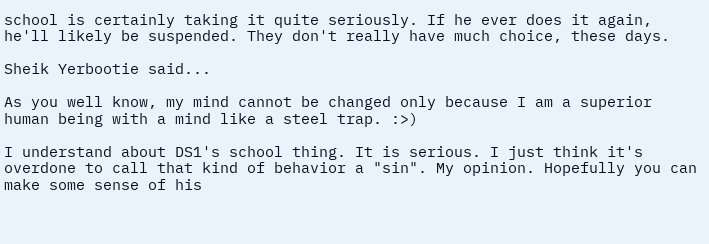school is certainly taking it quite seriously. If he ever does it again, he'll likely be suspended. They don't really have much choice, these days.

Sheik Yerbootie said...

As you well know, my mind cannot be changed only because I am a superior human being with a mind like a steel trap. :>)

I understand about DS1's school thing. It is serious. I just think it's overdone to call that kind of behavior a "sin". My opinion. Hopefully you can make some sense of his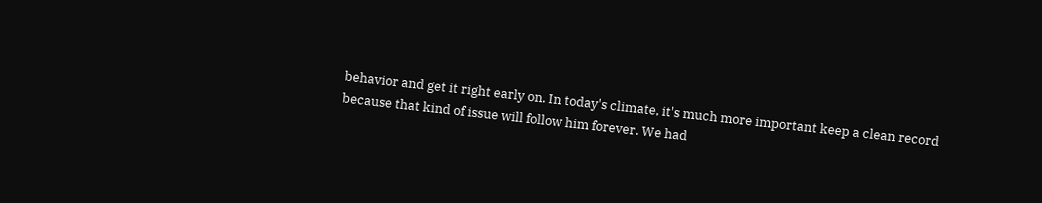behavior and get it right early on. In today's climate, it's much more important keep a clean record because that kind of issue will follow him forever. We had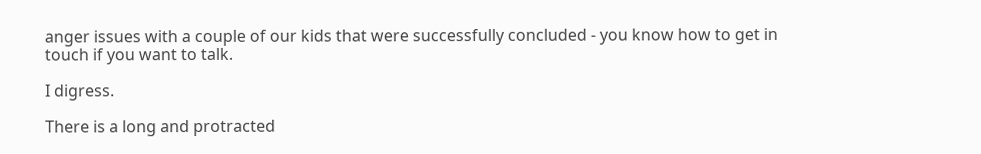anger issues with a couple of our kids that were successfully concluded - you know how to get in touch if you want to talk.

I digress.

There is a long and protracted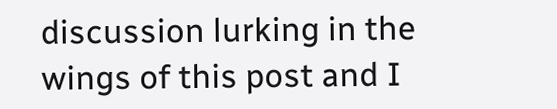discussion lurking in the wings of this post and I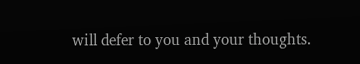will defer to you and your thoughts.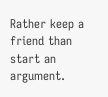Rather keep a friend than start an argument.